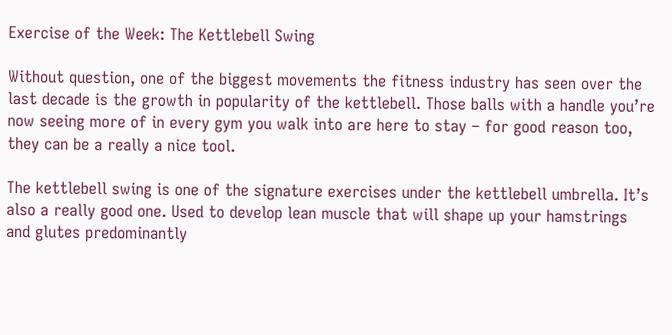Exercise of the Week: The Kettlebell Swing

Without question, one of the biggest movements the fitness industry has seen over the last decade is the growth in popularity of the kettlebell. Those balls with a handle you’re now seeing more of in every gym you walk into are here to stay – for good reason too, they can be a really a nice tool.

The kettlebell swing is one of the signature exercises under the kettlebell umbrella. It’s also a really good one. Used to develop lean muscle that will shape up your hamstrings and glutes predominantly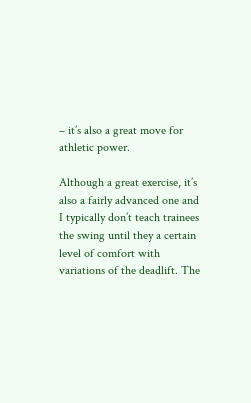– it’s also a great move for athletic power.

Although a great exercise, it’s also a fairly advanced one and I typically don’t teach trainees the swing until they a certain level of comfort with variations of the deadlift. The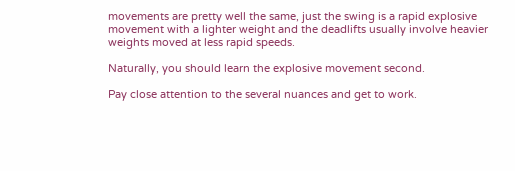movements are pretty well the same, just the swing is a rapid explosive movement with a lighter weight and the deadlifts usually involve heavier weights moved at less rapid speeds.

Naturally, you should learn the explosive movement second.

Pay close attention to the several nuances and get to work.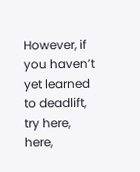However, if you haven’t yet learned to deadlift, try here, here,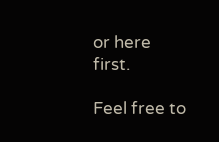or here first.

Feel free to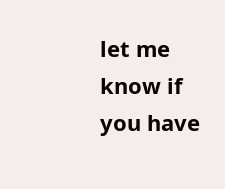let me know if you have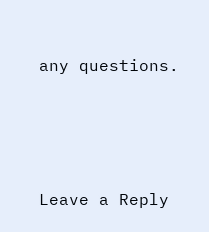any questions.





Leave a Reply